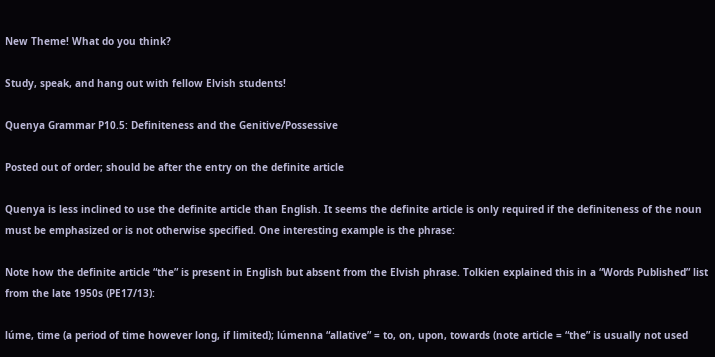New Theme! What do you think?

Study, speak, and hang out with fellow Elvish students!

Quenya Grammar P10.5: Definiteness and the Genitive/Possessive

Posted out of order; should be after the entry on the definite article

Quenya is less inclined to use the definite article than English. It seems the definite article is only required if the definiteness of the noun must be emphasized or is not otherwise specified. One interesting example is the phrase:

Note how the definite article “the” is present in English but absent from the Elvish phrase. Tolkien explained this in a “Words Published” list from the late 1950s (PE17/13):

lúme, time (a period of time however long, if limited); lúmenna “allative” = to, on, upon, towards (note article = “the” is usually not used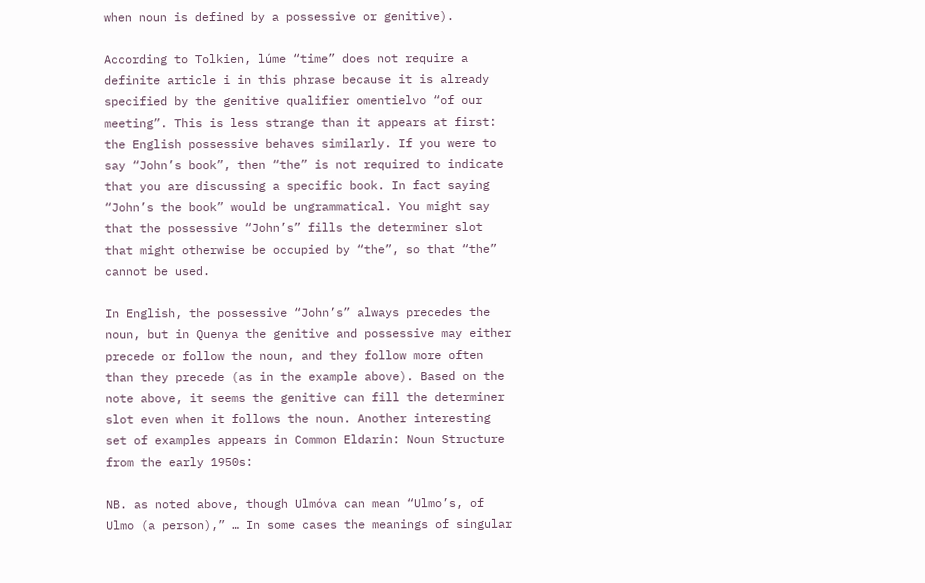when noun is defined by a possessive or genitive).

According to Tolkien, lúme “time” does not require a definite article i in this phrase because it is already specified by the genitive qualifier omentielvo “of our meeting”. This is less strange than it appears at first: the English possessive behaves similarly. If you were to say “John’s book”, then “the” is not required to indicate that you are discussing a specific book. In fact saying “John’s the book” would be ungrammatical. You might say that the possessive “John’s” fills the determiner slot that might otherwise be occupied by “the”, so that “the” cannot be used.

In English, the possessive “John’s” always precedes the noun, but in Quenya the genitive and possessive may either precede or follow the noun, and they follow more often than they precede (as in the example above). Based on the note above, it seems the genitive can fill the determiner slot even when it follows the noun. Another interesting set of examples appears in Common Eldarin: Noun Structure from the early 1950s:

NB. as noted above, though Ulmóva can mean “Ulmo’s, of Ulmo (a person),” … In some cases the meanings of singular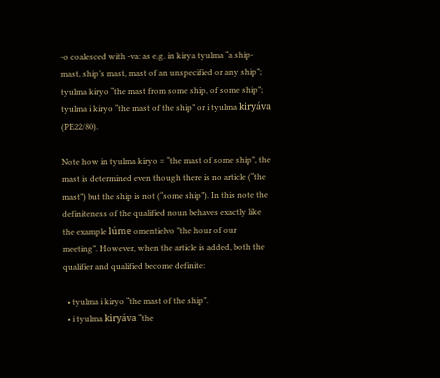-o coalesced with -va: as e.g. in kirya tyulma “a ship-mast, ship’s mast, mast of an unspecified or any ship”; tyulma kiryo “the mast from some ship, of some ship”; tyulma i kiryo “the mast of the ship” or i tyulma kiryáva (PE22/80).

Note how in tyulma kiryo = “the mast of some ship”, the mast is determined even though there is no article (“the mast”) but the ship is not (“some ship”). In this note the definiteness of the qualified noun behaves exactly like the example lúme omentielvo ”the hour of our meeting”. However, when the article is added, both the qualifier and qualified become definite:

  • tyulma i kiryo “the mast of the ship”.
  • i tyulma kiryáva “the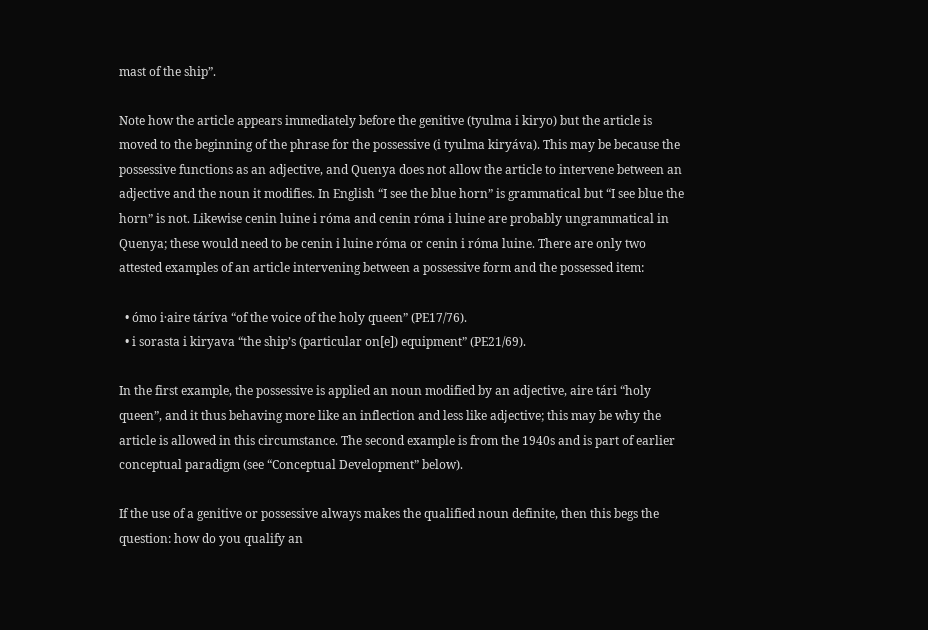mast of the ship”.

Note how the article appears immediately before the genitive (tyulma i kiryo) but the article is moved to the beginning of the phrase for the possessive (i tyulma kiryáva). This may be because the possessive functions as an adjective, and Quenya does not allow the article to intervene between an adjective and the noun it modifies. In English “I see the blue horn” is grammatical but “I see blue the horn” is not. Likewise cenin luine i róma and cenin róma i luine are probably ungrammatical in Quenya; these would need to be cenin i luine róma or cenin i róma luine. There are only two attested examples of an article intervening between a possessive form and the possessed item:

  • ómo i·aire táríva “of the voice of the holy queen” (PE17/76).
  • i sorasta i kiryava “the ship’s (particular on[e]) equipment” (PE21/69).

In the first example, the possessive is applied an noun modified by an adjective, aire tári “holy queen”, and it thus behaving more like an inflection and less like adjective; this may be why the article is allowed in this circumstance. The second example is from the 1940s and is part of earlier conceptual paradigm (see “Conceptual Development” below).

If the use of a genitive or possessive always makes the qualified noun definite, then this begs the question: how do you qualify an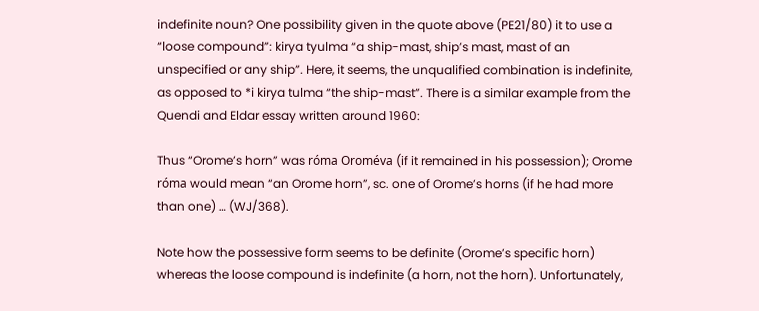indefinite noun? One possibility given in the quote above (PE21/80) it to use a “loose compound”: kirya tyulma “a ship-mast, ship’s mast, mast of an unspecified or any ship”. Here, it seems, the unqualified combination is indefinite, as opposed to *i kirya tulma “the ship-mast”. There is a similar example from the Quendi and Eldar essay written around 1960:

Thus “Orome’s horn” was róma Oroméva (if it remained in his possession); Orome róma would mean “an Orome horn”, sc. one of Orome’s horns (if he had more than one) … (WJ/368).

Note how the possessive form seems to be definite (Orome’s specific horn) whereas the loose compound is indefinite (a horn, not the horn). Unfortunately,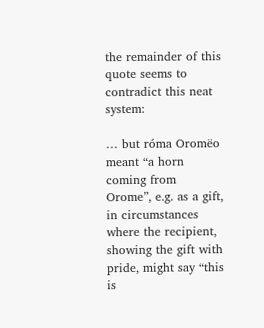the remainder of this quote seems to contradict this neat system:

… but róma Oromëo meant “a horn coming from Orome”, e.g. as a gift, in circumstances where the recipient, showing the gift with pride, might say “this is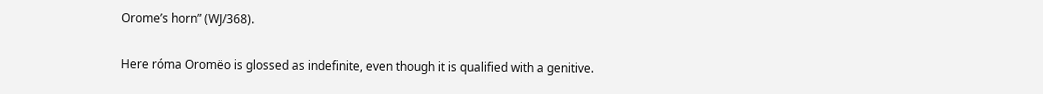Orome’s horn” (WJ/368).

Here róma Oromëo is glossed as indefinite, even though it is qualified with a genitive.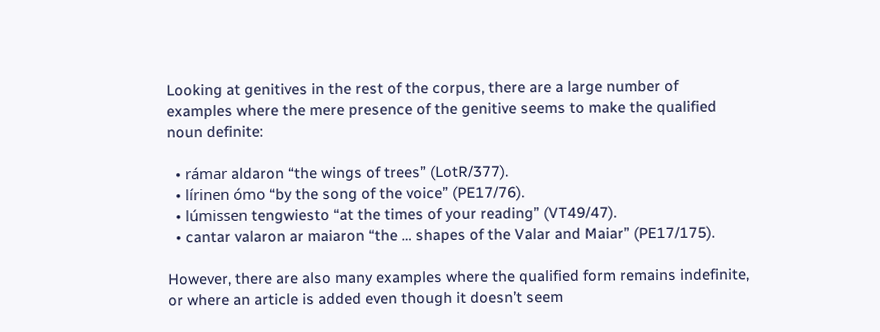Looking at genitives in the rest of the corpus, there are a large number of examples where the mere presence of the genitive seems to make the qualified noun definite:

  • rámar aldaron “the wings of trees” (LotR/377).
  • lírinen ómo “by the song of the voice” (PE17/76).
  • lúmissen tengwiesto “at the times of your reading” (VT49/47).
  • cantar valaron ar maiaron “the … shapes of the Valar and Maiar” (PE17/175).

However, there are also many examples where the qualified form remains indefinite, or where an article is added even though it doesn’t seem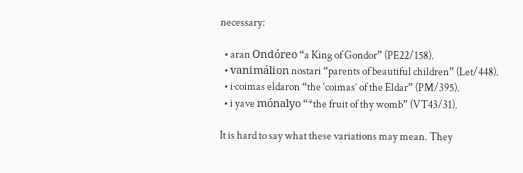necessary:

  • aran Ondóreo “a King of Gondor” (PE22/158).
  • vanimálion nostari “parents of beautiful children” (Let/448).
  • i·coimas eldaron “the ‘coimas’ of the Eldar” (PM/395).
  • i yave mónalyo “*the fruit of thy womb” (VT43/31).

It is hard to say what these variations may mean. They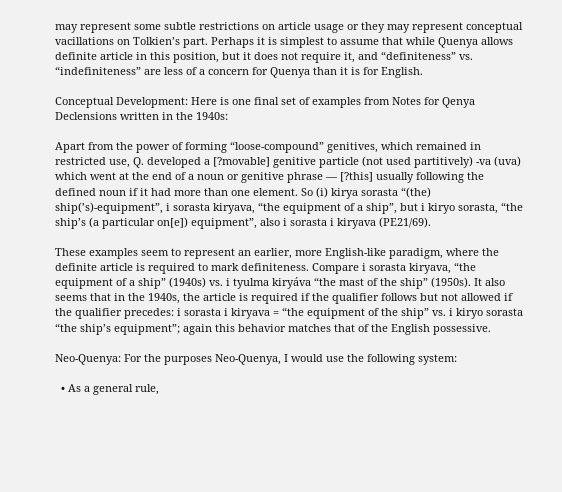may represent some subtle restrictions on article usage or they may represent conceptual vacillations on Tolkien’s part. Perhaps it is simplest to assume that while Quenya allows definite article in this position, but it does not require it, and “definiteness” vs. “indefiniteness” are less of a concern for Quenya than it is for English.

Conceptual Development: Here is one final set of examples from Notes for Qenya Declensions written in the 1940s:

Apart from the power of forming “loose-compound” genitives, which remained in restricted use, Q. developed a [?movable] genitive particle (not used partitively) -va (uva) which went at the end of a noun or genitive phrase — [?this] usually following the defined noun if it had more than one element. So (i) kirya sorasta “(the) ship(’s)-equipment”, i sorasta kiryava, “the equipment of a ship”, but i kiryo sorasta, “the ship’s (a particular on[e]) equipment”, also i sorasta i kiryava (PE21/69).

These examples seem to represent an earlier, more English-like paradigm, where the definite article is required to mark definiteness. Compare i sorasta kiryava, “the equipment of a ship” (1940s) vs. i tyulma kiryáva “the mast of the ship” (1950s). It also seems that in the 1940s, the article is required if the qualifier follows but not allowed if the qualifier precedes: i sorasta i kiryava = “the equipment of the ship” vs. i kiryo sorasta “the ship’s equipment”; again this behavior matches that of the English possessive.

Neo-Quenya: For the purposes Neo-Quenya, I would use the following system:

  • As a general rule,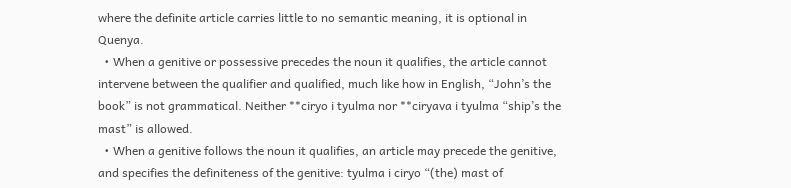where the definite article carries little to no semantic meaning, it is optional in Quenya.
  • When a genitive or possessive precedes the noun it qualifies, the article cannot intervene between the qualifier and qualified, much like how in English, “John’s the book” is not grammatical. Neither **ciryo i tyulma nor **ciryava i tyulma “ship’s the mast” is allowed.
  • When a genitive follows the noun it qualifies, an article may precede the genitive, and specifies the definiteness of the genitive: tyulma i ciryo “(the) mast of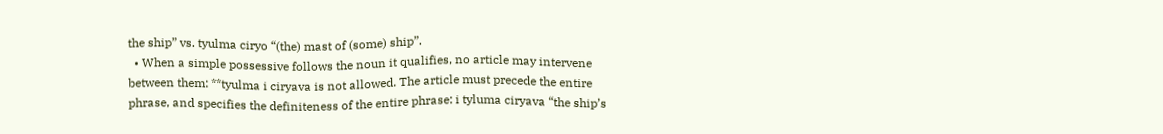the ship” vs. tyulma ciryo “(the) mast of (some) ship”.
  • When a simple possessive follows the noun it qualifies, no article may intervene between them: **tyulma i ciryava is not allowed. The article must precede the entire phrase, and specifies the definiteness of the entire phrase: i tyluma ciryava “the ship’s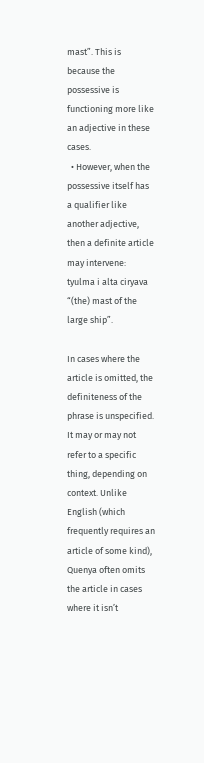mast”. This is because the possessive is functioning more like an adjective in these cases.
  • However, when the possessive itself has a qualifier like another adjective, then a definite article may intervene: tyulma i alta ciryava “(the) mast of the large ship”.

In cases where the article is omitted, the definiteness of the phrase is unspecified. It may or may not refer to a specific thing, depending on context. Unlike English (which frequently requires an article of some kind), Quenya often omits the article in cases where it isn’t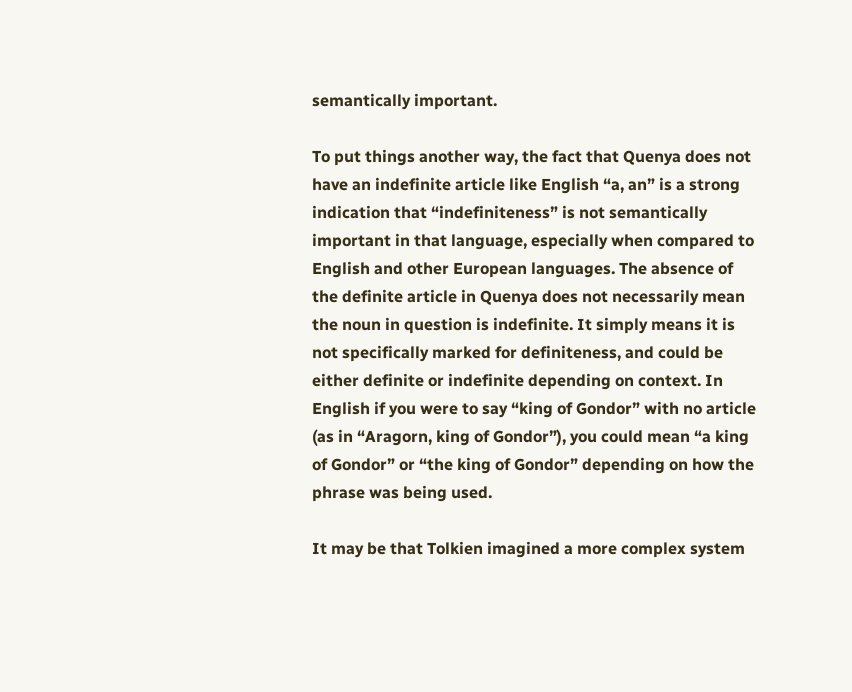semantically important.

To put things another way, the fact that Quenya does not have an indefinite article like English “a, an” is a strong indication that “indefiniteness” is not semantically important in that language, especially when compared to English and other European languages. The absence of the definite article in Quenya does not necessarily mean the noun in question is indefinite. It simply means it is not specifically marked for definiteness, and could be either definite or indefinite depending on context. In English if you were to say “king of Gondor” with no article (as in “Aragorn, king of Gondor”), you could mean “a king of Gondor” or “the king of Gondor” depending on how the phrase was being used.

It may be that Tolkien imagined a more complex system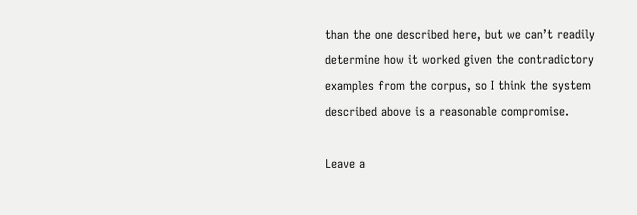than the one described here, but we can’t readily determine how it worked given the contradictory examples from the corpus, so I think the system described above is a reasonable compromise.

Leave a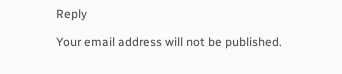Reply

Your email address will not be published.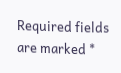Required fields are marked *